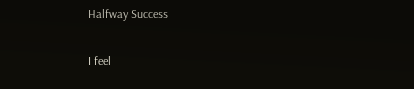Halfway Success

I feel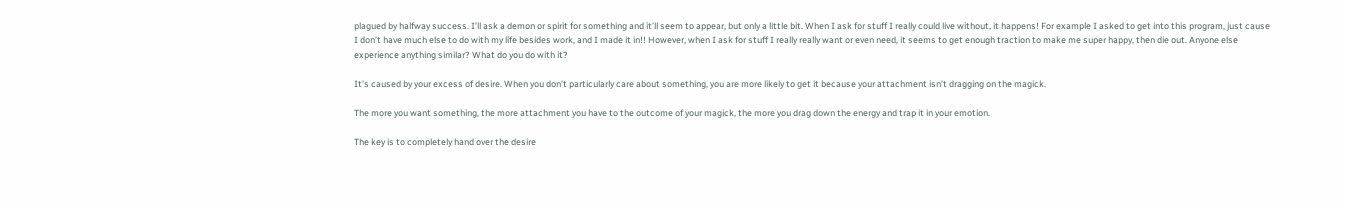plagued by halfway success. I’ll ask a demon or spirit for something and it’ll seem to appear, but only a little bit. When I ask for stuff I really could live without, it happens! For example I asked to get into this program, just cause I don’t have much else to do with my life besides work, and I made it in!! However, when I ask for stuff I really really want or even need, it seems to get enough traction to make me super happy, then die out. Anyone else experience anything similar? What do you do with it?

It’s caused by your excess of desire. When you don’t particularly care about something, you are more likely to get it because your attachment isn’t dragging on the magick.

The more you want something, the more attachment you have to the outcome of your magick, the more you drag down the energy and trap it in your emotion.

The key is to completely hand over the desire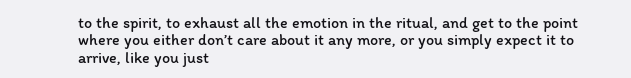to the spirit, to exhaust all the emotion in the ritual, and get to the point where you either don’t care about it any more, or you simply expect it to arrive, like you just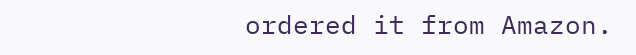ordered it from Amazon.